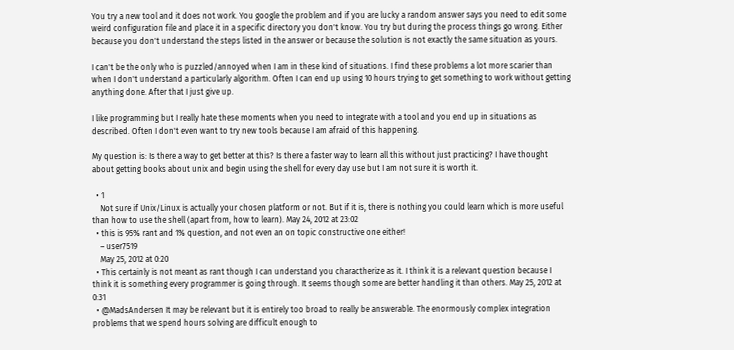You try a new tool and it does not work. You google the problem and if you are lucky a random answer says you need to edit some weird configuration file and place it in a specific directory you don't know. You try but during the process things go wrong. Either because you don't understand the steps listed in the answer or because the solution is not exactly the same situation as yours.

I can't be the only who is puzzled/annoyed when I am in these kind of situations. I find these problems a lot more scarier than when I don't understand a particularly algorithm. Often I can end up using 10 hours trying to get something to work without getting anything done. After that I just give up.

I like programming but I really hate these moments when you need to integrate with a tool and you end up in situations as described. Often I don't even want to try new tools because I am afraid of this happening.

My question is: Is there a way to get better at this? Is there a faster way to learn all this without just practicing? I have thought about getting books about unix and begin using the shell for every day use but I am not sure it is worth it.

  • 1
    Not sure if Unix/Linux is actually your chosen platform or not. But if it is, there is nothing you could learn which is more useful than how to use the shell (apart from, how to learn). May 24, 2012 at 23:02
  • this is 95% rant and 1% question, and not even an on topic constructive one either!
    – user7519
    May 25, 2012 at 0:20
  • This certainly is not meant as rant though I can understand you charactherize as it. I think it is a relevant question because I think it is something every programmer is going through. It seems though some are better handling it than others. May 25, 2012 at 0:31
  • @MadsAndersen It may be relevant but it is entirely too broad to really be answerable. The enormously complex integration problems that we spend hours solving are difficult enough to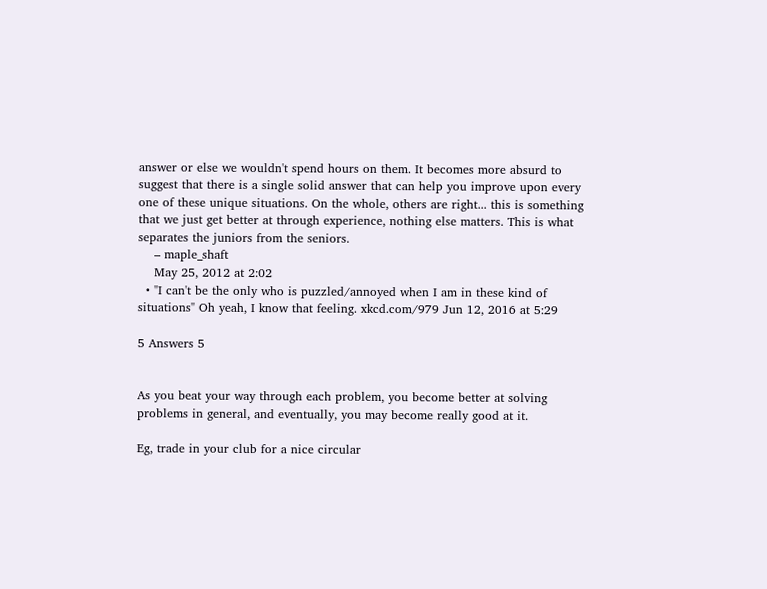answer or else we wouldn't spend hours on them. It becomes more absurd to suggest that there is a single solid answer that can help you improve upon every one of these unique situations. On the whole, others are right... this is something that we just get better at through experience, nothing else matters. This is what separates the juniors from the seniors.
    – maple_shaft
    May 25, 2012 at 2:02
  • "I can't be the only who is puzzled/annoyed when I am in these kind of situations" Oh yeah, I know that feeling. xkcd.com/979 Jun 12, 2016 at 5:29

5 Answers 5


As you beat your way through each problem, you become better at solving problems in general, and eventually, you may become really good at it.

Eg, trade in your club for a nice circular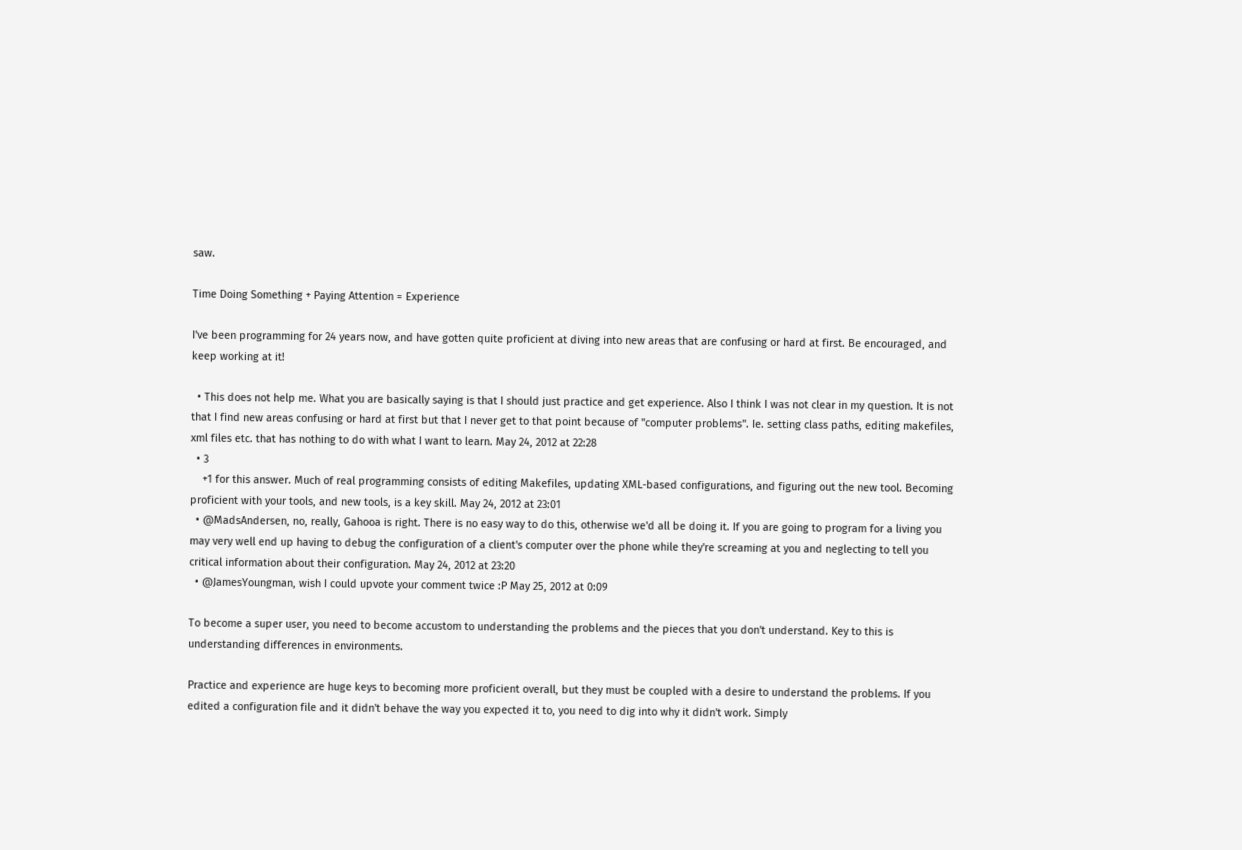saw.

Time Doing Something + Paying Attention = Experience

I've been programming for 24 years now, and have gotten quite proficient at diving into new areas that are confusing or hard at first. Be encouraged, and keep working at it!

  • This does not help me. What you are basically saying is that I should just practice and get experience. Also I think I was not clear in my question. It is not that I find new areas confusing or hard at first but that I never get to that point because of "computer problems". Ie. setting class paths, editing makefiles, xml files etc. that has nothing to do with what I want to learn. May 24, 2012 at 22:28
  • 3
    +1 for this answer. Much of real programming consists of editing Makefiles, updating XML-based configurations, and figuring out the new tool. Becoming proficient with your tools, and new tools, is a key skill. May 24, 2012 at 23:01
  • @MadsAndersen, no, really, Gahooa is right. There is no easy way to do this, otherwise we'd all be doing it. If you are going to program for a living you may very well end up having to debug the configuration of a client's computer over the phone while they're screaming at you and neglecting to tell you critical information about their configuration. May 24, 2012 at 23:20
  • @JamesYoungman, wish I could upvote your comment twice :P May 25, 2012 at 0:09

To become a super user, you need to become accustom to understanding the problems and the pieces that you don't understand. Key to this is understanding differences in environments.

Practice and experience are huge keys to becoming more proficient overall, but they must be coupled with a desire to understand the problems. If you edited a configuration file and it didn't behave the way you expected it to, you need to dig into why it didn't work. Simply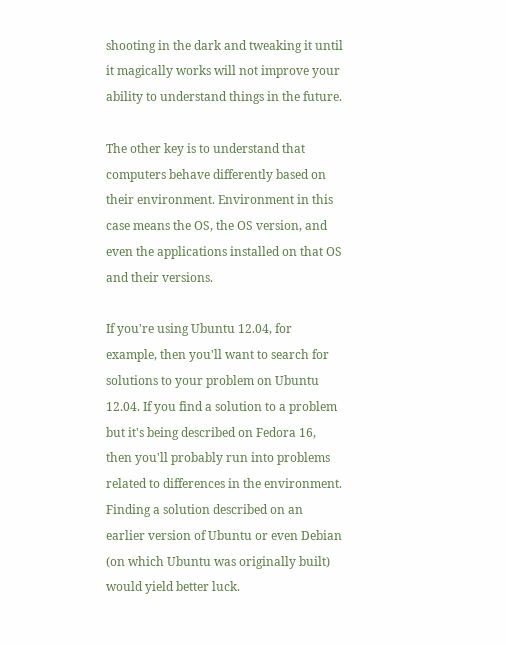shooting in the dark and tweaking it until it magically works will not improve your ability to understand things in the future.

The other key is to understand that computers behave differently based on their environment. Environment in this case means the OS, the OS version, and even the applications installed on that OS and their versions.

If you're using Ubuntu 12.04, for example, then you'll want to search for solutions to your problem on Ubuntu 12.04. If you find a solution to a problem but it's being described on Fedora 16, then you'll probably run into problems related to differences in the environment. Finding a solution described on an earlier version of Ubuntu or even Debian (on which Ubuntu was originally built) would yield better luck.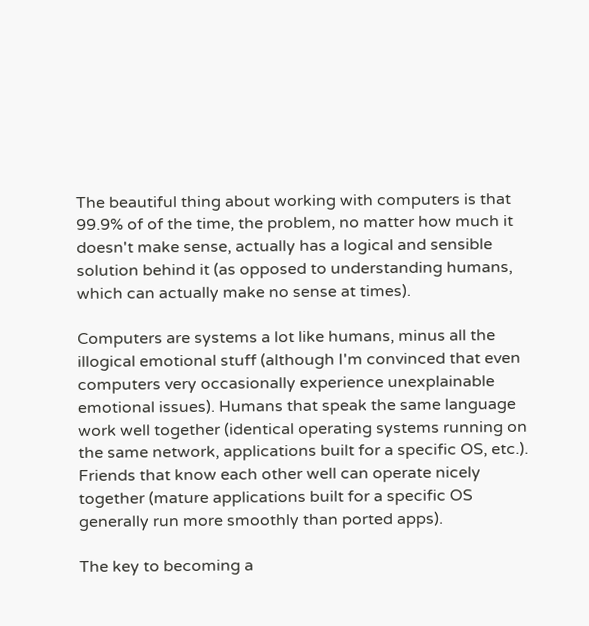The beautiful thing about working with computers is that 99.9% of of the time, the problem, no matter how much it doesn't make sense, actually has a logical and sensible solution behind it (as opposed to understanding humans, which can actually make no sense at times).

Computers are systems a lot like humans, minus all the illogical emotional stuff (although I'm convinced that even computers very occasionally experience unexplainable emotional issues). Humans that speak the same language work well together (identical operating systems running on the same network, applications built for a specific OS, etc.). Friends that know each other well can operate nicely together (mature applications built for a specific OS generally run more smoothly than ported apps).

The key to becoming a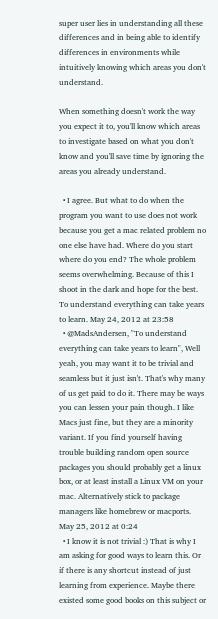super user lies in understanding all these differences and in being able to identify differences in environments while intuitively knowing which areas you don't understand.

When something doesn't work the way you expect it to, you'll know which areas to investigate based on what you don't know and you'll save time by ignoring the areas you already understand.

  • I agree. But what to do when the program you want to use does not work because you get a mac related problem no one else have had. Where do you start where do you end? The whole problem seems overwhelming. Because of this I shoot in the dark and hope for the best. To understand everything can take years to learn. May 24, 2012 at 23:58
  • @MadsAndersen, "To understand everything can take years to learn", Well yeah, you may want it to be trivial and seamless but it just isn't. That's why many of us get paid to do it. There may be ways you can lessen your pain though. I like Macs just fine, but they are a minority variant. If you find yourself having trouble building random open source packages you should probably get a linux box, or at least install a Linux VM on your mac. Alternatively stick to package managers like homebrew or macports. May 25, 2012 at 0:24
  • I know it is not trivial :) That is why I am asking for good ways to learn this. Or if there is any shortcut instead of just learning from experience. Maybe there existed some good books on this subject or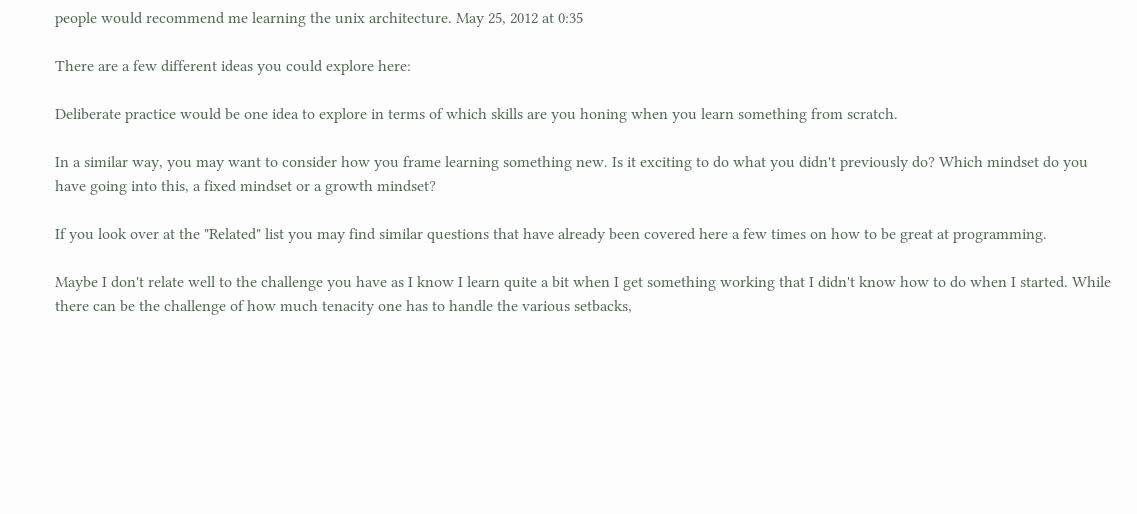people would recommend me learning the unix architecture. May 25, 2012 at 0:35

There are a few different ideas you could explore here:

Deliberate practice would be one idea to explore in terms of which skills are you honing when you learn something from scratch.

In a similar way, you may want to consider how you frame learning something new. Is it exciting to do what you didn't previously do? Which mindset do you have going into this, a fixed mindset or a growth mindset?

If you look over at the "Related" list you may find similar questions that have already been covered here a few times on how to be great at programming.

Maybe I don't relate well to the challenge you have as I know I learn quite a bit when I get something working that I didn't know how to do when I started. While there can be the challenge of how much tenacity one has to handle the various setbacks,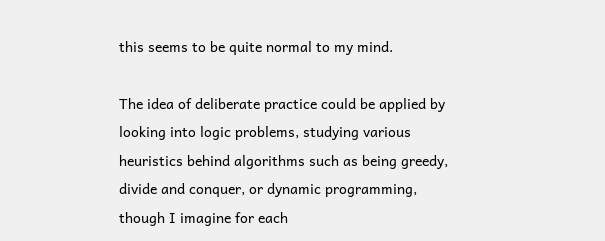this seems to be quite normal to my mind.

The idea of deliberate practice could be applied by looking into logic problems, studying various heuristics behind algorithms such as being greedy, divide and conquer, or dynamic programming, though I imagine for each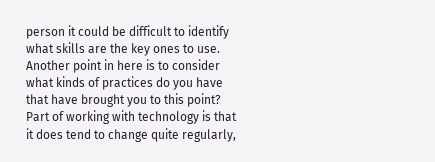person it could be difficult to identify what skills are the key ones to use. Another point in here is to consider what kinds of practices do you have that have brought you to this point? Part of working with technology is that it does tend to change quite regularly,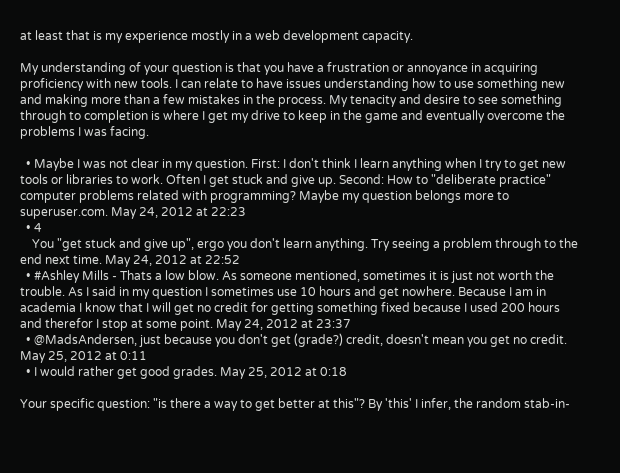at least that is my experience mostly in a web development capacity.

My understanding of your question is that you have a frustration or annoyance in acquiring proficiency with new tools. I can relate to have issues understanding how to use something new and making more than a few mistakes in the process. My tenacity and desire to see something through to completion is where I get my drive to keep in the game and eventually overcome the problems I was facing.

  • Maybe I was not clear in my question. First: I don't think I learn anything when I try to get new tools or libraries to work. Often I get stuck and give up. Second: How to "deliberate practice" computer problems related with programming? Maybe my question belongs more to superuser.com. May 24, 2012 at 22:23
  • 4
    You "get stuck and give up", ergo you don't learn anything. Try seeing a problem through to the end next time. May 24, 2012 at 22:52
  • #Ashley Mills - Thats a low blow. As someone mentioned, sometimes it is just not worth the trouble. As I said in my question I sometimes use 10 hours and get nowhere. Because I am in academia I know that I will get no credit for getting something fixed because I used 200 hours and therefor I stop at some point. May 24, 2012 at 23:37
  • @MadsAndersen, just because you don't get (grade?) credit, doesn't mean you get no credit. May 25, 2012 at 0:11
  • I would rather get good grades. May 25, 2012 at 0:18

Your specific question: "is there a way to get better at this"? By 'this' I infer, the random stab-in-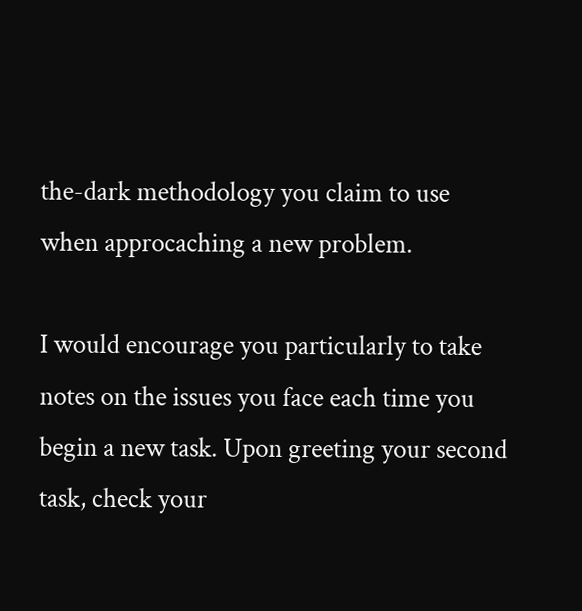the-dark methodology you claim to use when approcaching a new problem.

I would encourage you particularly to take notes on the issues you face each time you begin a new task. Upon greeting your second task, check your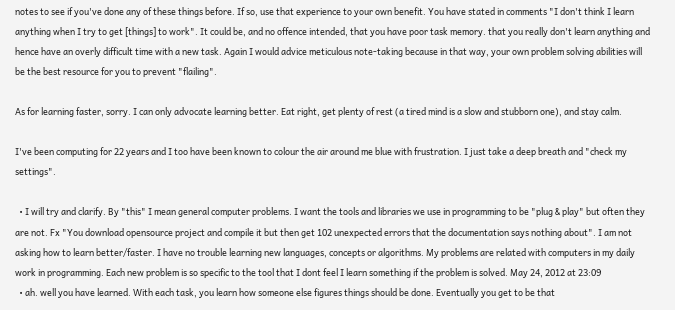notes to see if you've done any of these things before. If so, use that experience to your own benefit. You have stated in comments "I don't think I learn anything when I try to get [things] to work". It could be, and no offence intended, that you have poor task memory. that you really don't learn anything and hence have an overly difficult time with a new task. Again I would advice meticulous note-taking because in that way, your own problem solving abilities will be the best resource for you to prevent "flailing".

As for learning faster, sorry. I can only advocate learning better. Eat right, get plenty of rest (a tired mind is a slow and stubborn one), and stay calm.

I've been computing for 22 years and I too have been known to colour the air around me blue with frustration. I just take a deep breath and "check my settings".

  • I will try and clarify. By "this" I mean general computer problems. I want the tools and libraries we use in programming to be "plug & play" but often they are not. Fx "You download opensource project and compile it but then get 102 unexpected errors that the documentation says nothing about". I am not asking how to learn better/faster. I have no trouble learning new languages, concepts or algorithms. My problems are related with computers in my daily work in programming. Each new problem is so specific to the tool that I dont feel I learn something if the problem is solved. May 24, 2012 at 23:09
  • ah. well you have learned. With each task, you learn how someone else figures things should be done. Eventually you get to be that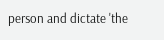person and dictate 'the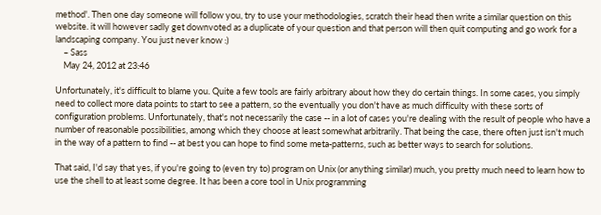method'. Then one day someone will follow you, try to use your methodologies, scratch their head then write a similar question on this website. it will however sadly get downvoted as a duplicate of your question and that person will then quit computing and go work for a landscaping company. You just never know :)
    – Sass
    May 24, 2012 at 23:46

Unfortunately, it's difficult to blame you. Quite a few tools are fairly arbitrary about how they do certain things. In some cases, you simply need to collect more data points to start to see a pattern, so the eventually you don't have as much difficulty with these sorts of configuration problems. Unfortunately, that's not necessarily the case -- in a lot of cases you're dealing with the result of people who have a number of reasonable possibilities, among which they choose at least somewhat arbitrarily. That being the case, there often just isn't much in the way of a pattern to find -- at best you can hope to find some meta-patterns, such as better ways to search for solutions.

That said, I'd say that yes, if you're going to (even try to) program on Unix (or anything similar) much, you pretty much need to learn how to use the shell to at least some degree. It has been a core tool in Unix programming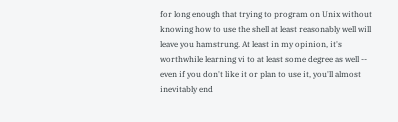for long enough that trying to program on Unix without knowing how to use the shell at least reasonably well will leave you hamstrung. At least in my opinion, it's worthwhile learning vi to at least some degree as well -- even if you don't like it or plan to use it, you'll almost inevitably end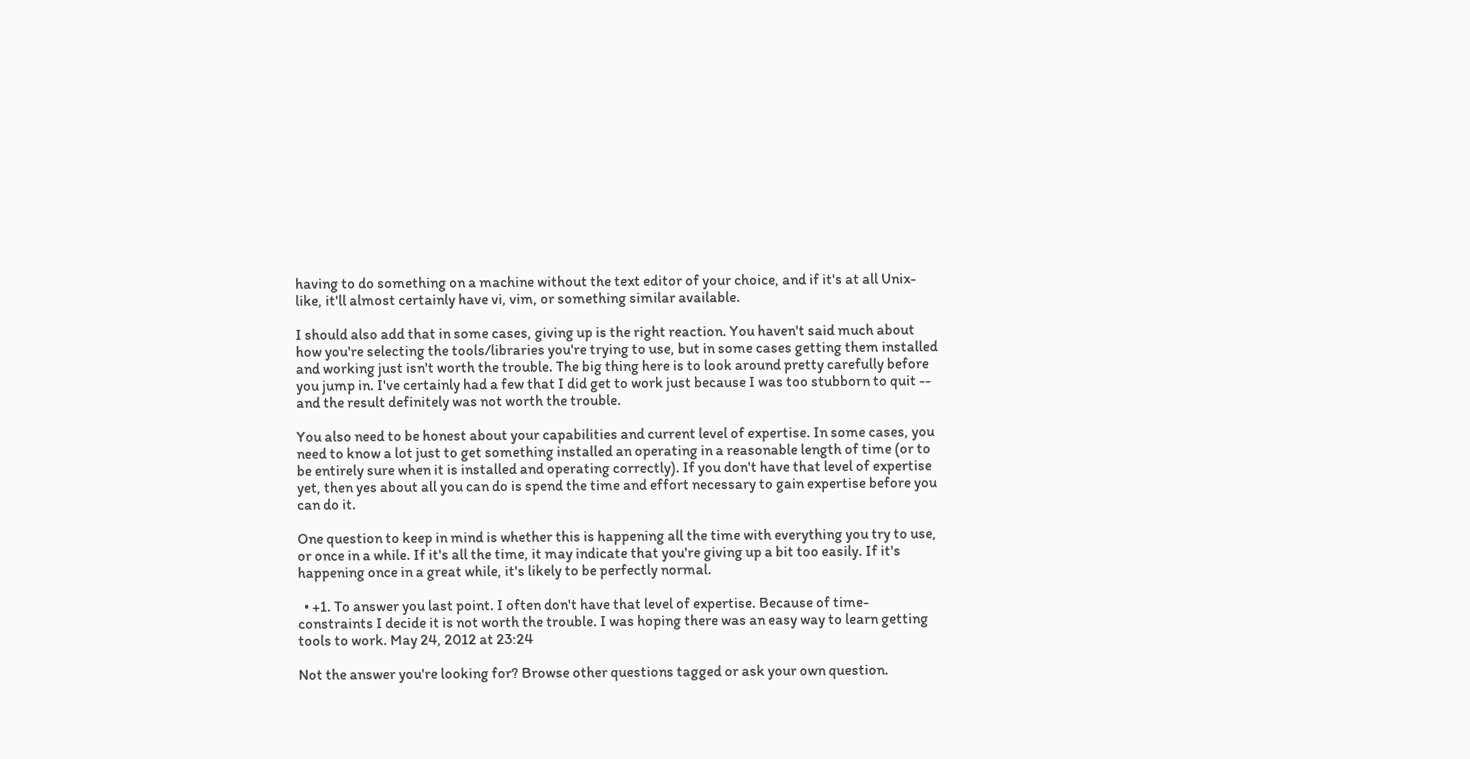having to do something on a machine without the text editor of your choice, and if it's at all Unix-like, it'll almost certainly have vi, vim, or something similar available.

I should also add that in some cases, giving up is the right reaction. You haven't said much about how you're selecting the tools/libraries you're trying to use, but in some cases getting them installed and working just isn't worth the trouble. The big thing here is to look around pretty carefully before you jump in. I've certainly had a few that I did get to work just because I was too stubborn to quit -- and the result definitely was not worth the trouble.

You also need to be honest about your capabilities and current level of expertise. In some cases, you need to know a lot just to get something installed an operating in a reasonable length of time (or to be entirely sure when it is installed and operating correctly). If you don't have that level of expertise yet, then yes about all you can do is spend the time and effort necessary to gain expertise before you can do it.

One question to keep in mind is whether this is happening all the time with everything you try to use, or once in a while. If it's all the time, it may indicate that you're giving up a bit too easily. If it's happening once in a great while, it's likely to be perfectly normal.

  • +1. To answer you last point. I often don't have that level of expertise. Because of time-constraints I decide it is not worth the trouble. I was hoping there was an easy way to learn getting tools to work. May 24, 2012 at 23:24

Not the answer you're looking for? Browse other questions tagged or ask your own question.